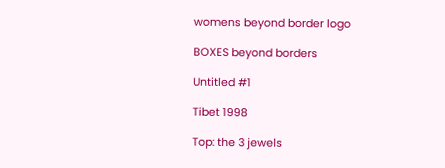womens beyond border logo

BOXES beyond borders

Untitled #1

Tibet 1998

Top: the 3 jewels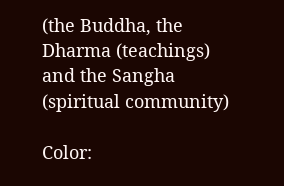(the Buddha, the Dharma (teachings) and the Sangha (spiritual community)

Color: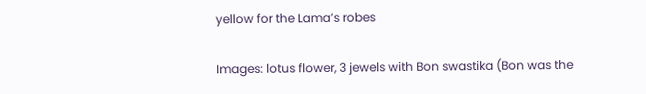yellow for the Lama’s robes

Images: lotus flower, 3 jewels with Bon swastika (Bon was the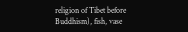religion of Tibet before Buddhism), fish, vase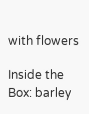with flowers

Inside the Box: barley